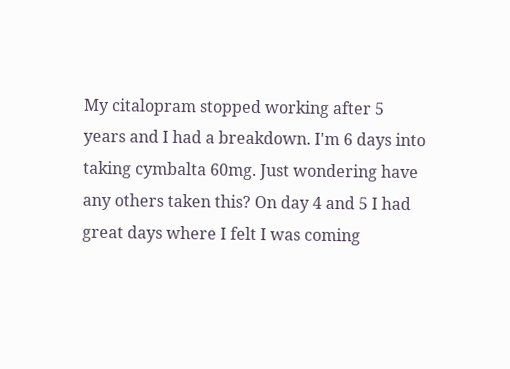My citalopram stopped working after 5 years and I had a breakdown. I'm 6 days into taking cymbalta 60mg. Just wondering have any others taken this? On day 4 and 5 I had great days where I felt I was coming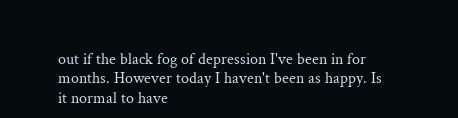out if the black fog of depression I've been in for months. However today I haven't been as happy. Is it normal to have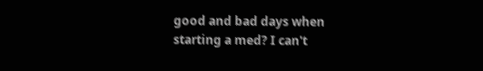good and bad days when starting a med? I can't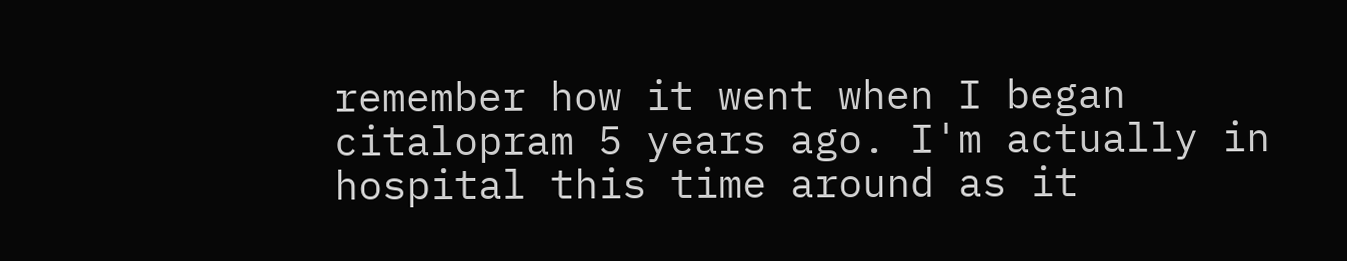remember how it went when I began citalopram 5 years ago. I'm actually in hospital this time around as it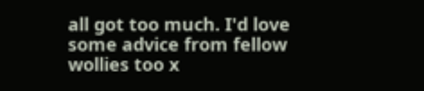all got too much. I'd love some advice from fellow wollies too x